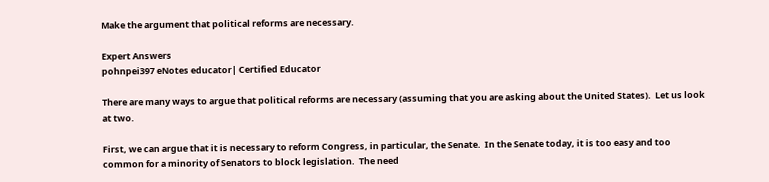Make the argument that political reforms are necessary.

Expert Answers
pohnpei397 eNotes educator| Certified Educator

There are many ways to argue that political reforms are necessary (assuming that you are asking about the United States).  Let us look at two.

First, we can argue that it is necessary to reform Congress, in particular, the Senate.  In the Senate today, it is too easy and too common for a minority of Senators to block legislation.  The need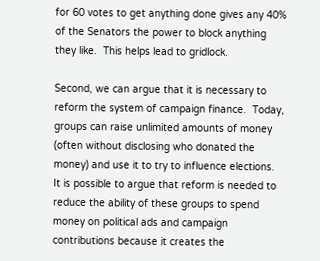for 60 votes to get anything done gives any 40% of the Senators the power to block anything they like.  This helps lead to gridlock.

Second, we can argue that it is necessary to reform the system of campaign finance.  Today, groups can raise unlimited amounts of money (often without disclosing who donated the money) and use it to try to influence elections.  It is possible to argue that reform is needed to reduce the ability of these groups to spend money on political ads and campaign contributions because it creates the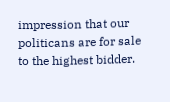impression that our politicans are for sale to the highest bidder.